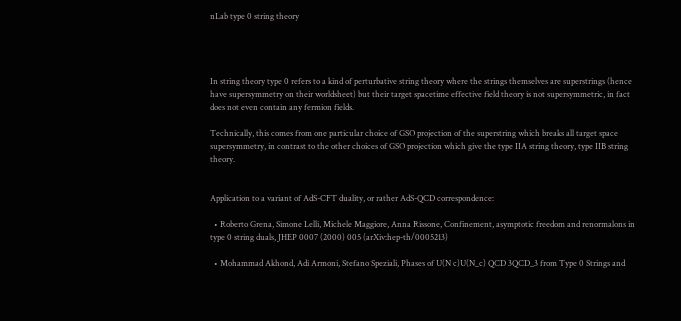nLab type 0 string theory




In string theory type 0 refers to a kind of perturbative string theory where the strings themselves are superstrings (hence have supersymmetry on their worldsheet) but their target spacetime effective field theory is not supersymmetric, in fact does not even contain any fermion fields.

Technically, this comes from one particular choice of GSO projection of the superstring which breaks all target space supersymmetry, in contrast to the other choices of GSO projection which give the type IIA string theory, type IIB string theory.


Application to a variant of AdS-CFT duality, or rather AdS-QCD correspondence:

  • Roberto Grena, Simone Lelli, Michele Maggiore, Anna Rissone, Confinement, asymptotic freedom and renormalons in type 0 string duals, JHEP 0007 (2000) 005 (arXiv:hep-th/0005213)

  • Mohammad Akhond, Adi Armoni, Stefano Speziali, Phases of U(N c)U(N_c) QCD 3QCD_3 from Type 0 Strings and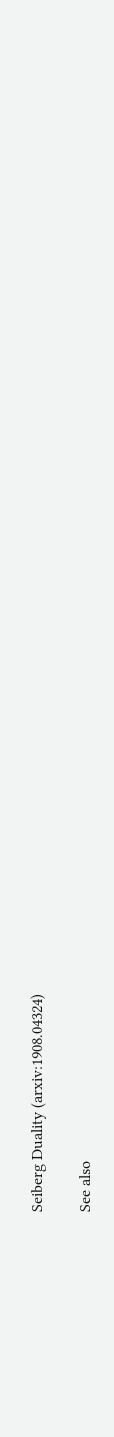Seiberg Duality (arxiv:1908.04324)

See also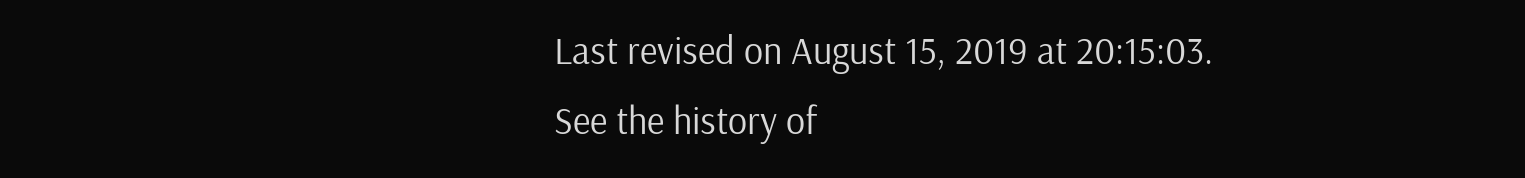Last revised on August 15, 2019 at 20:15:03. See the history of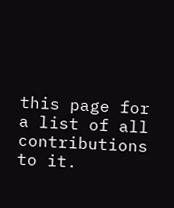this page for a list of all contributions to it.